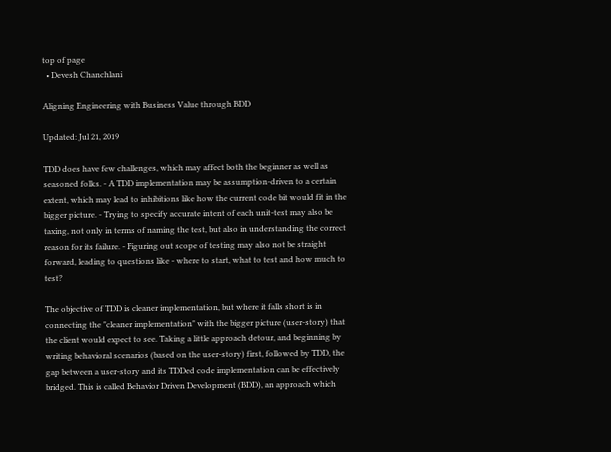top of page
  • Devesh Chanchlani

Aligning Engineering with Business Value through BDD

Updated: Jul 21, 2019

TDD does have few challenges, which may affect both the beginner as well as seasoned folks. - A TDD implementation may be assumption-driven to a certain extent, which may lead to inhibitions like how the current code bit would fit in the bigger picture. - Trying to specify accurate intent of each unit-test may also be taxing, not only in terms of naming the test, but also in understanding the correct reason for its failure. - Figuring out scope of testing may also not be straight forward, leading to questions like - where to start, what to test and how much to test?

The objective of TDD is cleaner implementation, but where it falls short is in connecting the "cleaner implementation" with the bigger picture (user-story) that the client would expect to see. Taking a little approach detour, and beginning by writing behavioral scenarios (based on the user-story) first, followed by TDD, the gap between a user-story and its TDDed code implementation can be effectively bridged. This is called Behavior Driven Development (BDD), an approach which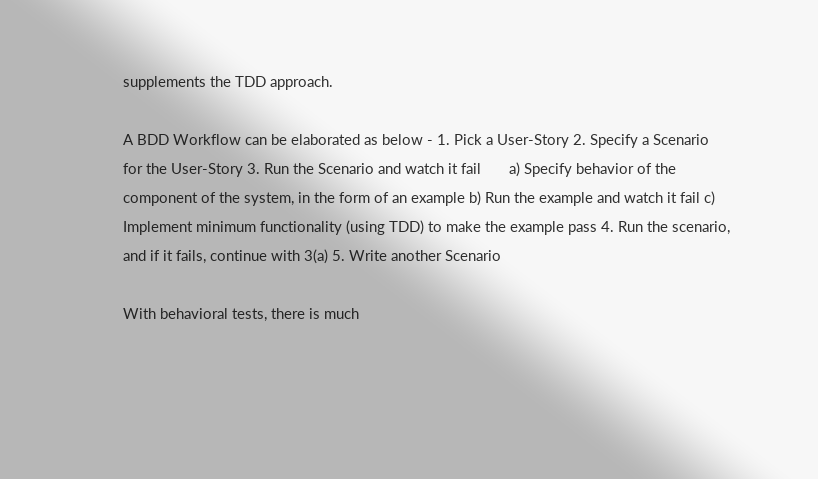supplements the TDD approach.

A BDD Workflow can be elaborated as below - 1. Pick a User-Story 2. Specify a Scenario for the User-Story 3. Run the Scenario and watch it fail       a) Specify behavior of the component of the system, in the form of an example b) Run the example and watch it fail c) Implement minimum functionality (using TDD) to make the example pass 4. Run the scenario, and if it fails, continue with 3(a) 5. Write another Scenario

With behavioral tests, there is much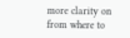more clarity on from where to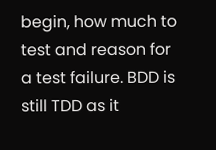begin, how much to test and reason for a test failure. BDD is still TDD as it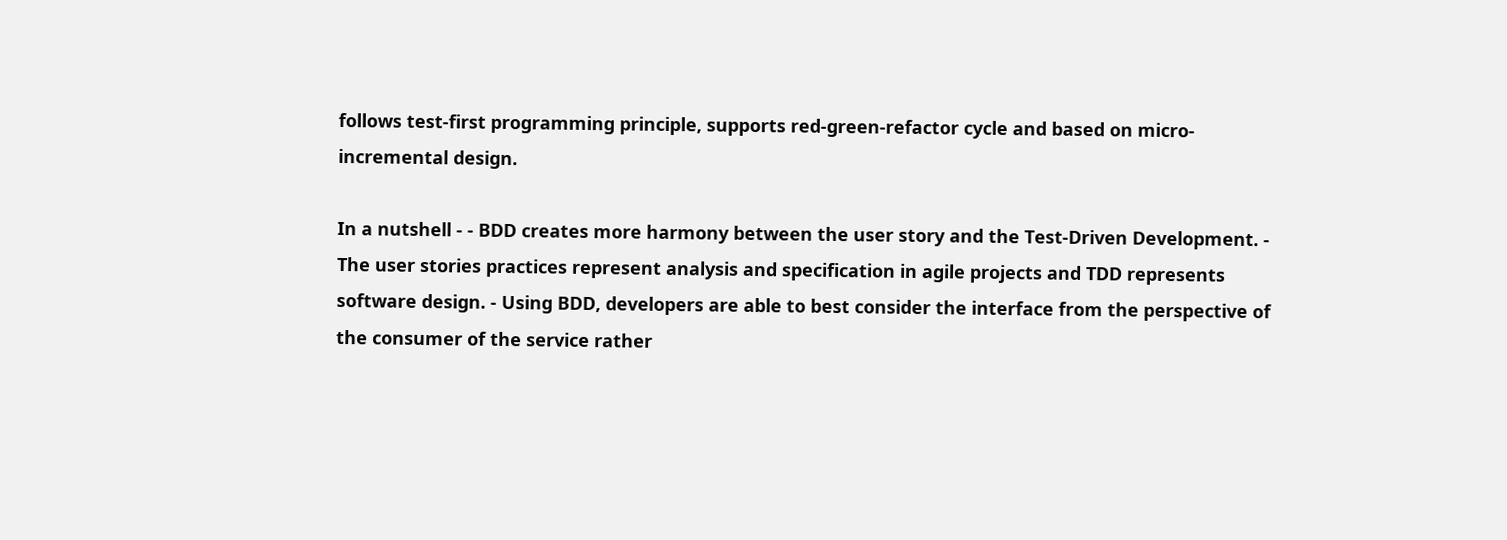follows test-first programming principle, supports red-green-refactor cycle and based on micro-incremental design.

In a nutshell - - BDD creates more harmony between the user story and the Test-Driven Development. - The user stories practices represent analysis and specification in agile projects and TDD represents software design. - Using BDD, developers are able to best consider the interface from the perspective of the consumer of the service rather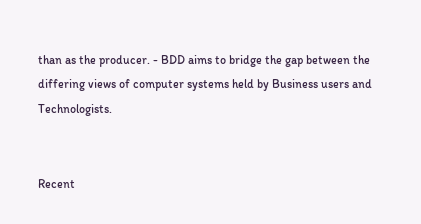than as the producer. - BDD aims to bridge the gap between the differing views of computer systems held by Business users and Technologists.


Recent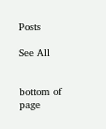Posts

See All


bottom of page